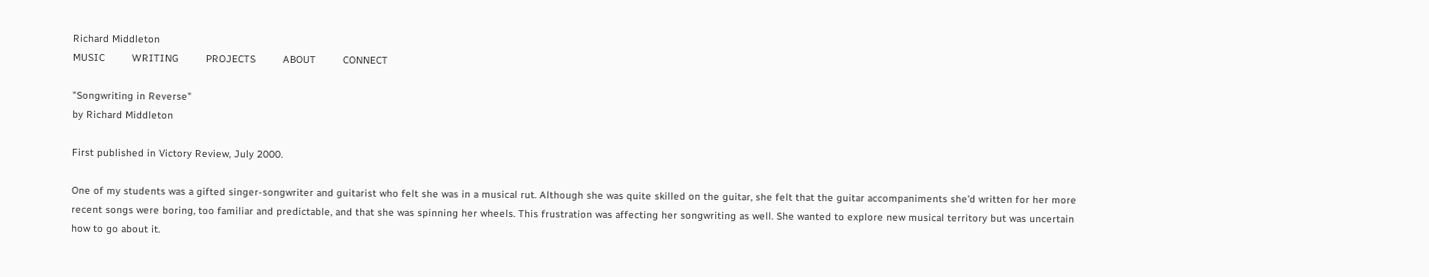Richard Middleton
MUSIC         WRITING         PROJECTS         ABOUT         CONNECT

"Songwriting in Reverse"
by Richard Middleton

First published in Victory Review, July 2000.

One of my students was a gifted singer-songwriter and guitarist who felt she was in a musical rut. Although she was quite skilled on the guitar, she felt that the guitar accompaniments she'd written for her more recent songs were boring, too familiar and predictable, and that she was spinning her wheels. This frustration was affecting her songwriting as well. She wanted to explore new musical territory but was uncertain how to go about it.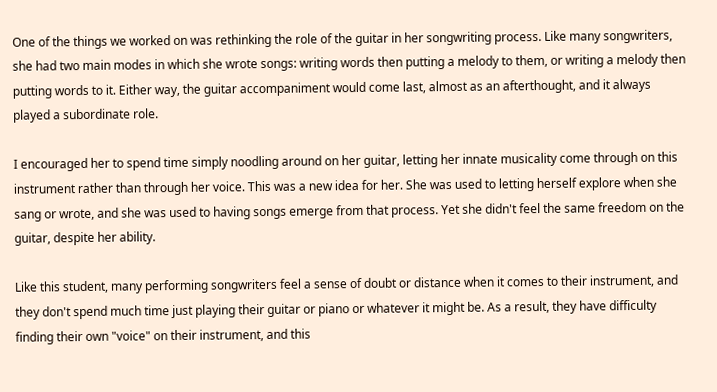One of the things we worked on was rethinking the role of the guitar in her songwriting process. Like many songwriters, she had two main modes in which she wrote songs: writing words then putting a melody to them, or writing a melody then putting words to it. Either way, the guitar accompaniment would come last, almost as an afterthought, and it always played a subordinate role.

I encouraged her to spend time simply noodling around on her guitar, letting her innate musicality come through on this instrument rather than through her voice. This was a new idea for her. She was used to letting herself explore when she sang or wrote, and she was used to having songs emerge from that process. Yet she didn't feel the same freedom on the guitar, despite her ability.

Like this student, many performing songwriters feel a sense of doubt or distance when it comes to their instrument, and they don't spend much time just playing their guitar or piano or whatever it might be. As a result, they have difficulty finding their own "voice" on their instrument, and this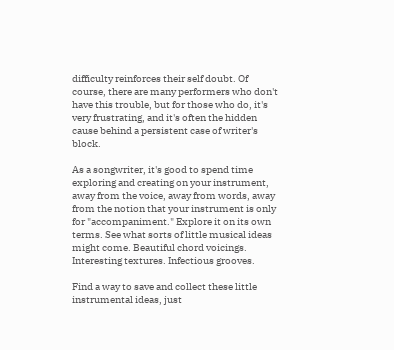difficulty reinforces their self doubt. Of course, there are many performers who don't have this trouble, but for those who do, it's very frustrating, and it's often the hidden cause behind a persistent case of writer's block.

As a songwriter, it's good to spend time exploring and creating on your instrument, away from the voice, away from words, away from the notion that your instrument is only for "accompaniment." Explore it on its own terms. See what sorts of little musical ideas might come. Beautiful chord voicings. Interesting textures. Infectious grooves.

Find a way to save and collect these little instrumental ideas, just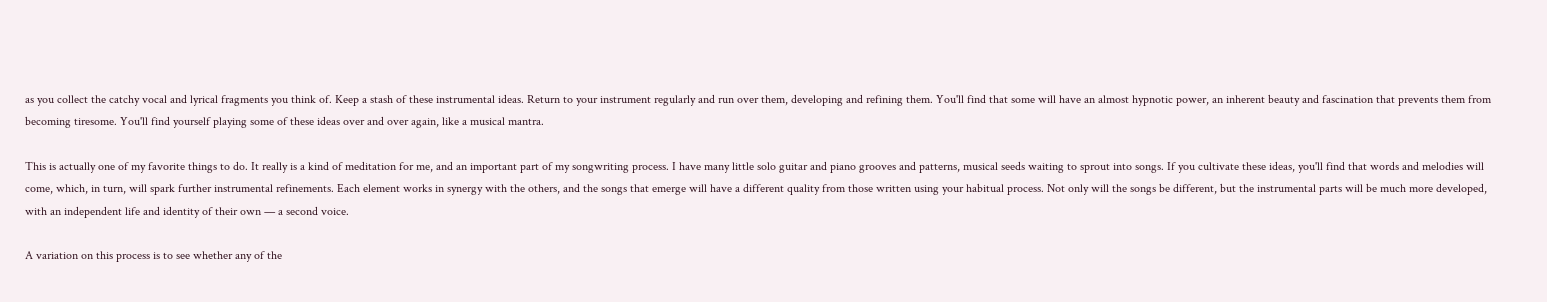as you collect the catchy vocal and lyrical fragments you think of. Keep a stash of these instrumental ideas. Return to your instrument regularly and run over them, developing and refining them. You'll find that some will have an almost hypnotic power, an inherent beauty and fascination that prevents them from becoming tiresome. You'll find yourself playing some of these ideas over and over again, like a musical mantra.

This is actually one of my favorite things to do. It really is a kind of meditation for me, and an important part of my songwriting process. I have many little solo guitar and piano grooves and patterns, musical seeds waiting to sprout into songs. If you cultivate these ideas, you'll find that words and melodies will come, which, in turn, will spark further instrumental refinements. Each element works in synergy with the others, and the songs that emerge will have a different quality from those written using your habitual process. Not only will the songs be different, but the instrumental parts will be much more developed, with an independent life and identity of their own — a second voice.

A variation on this process is to see whether any of the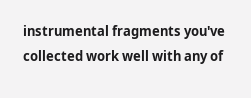instrumental fragments you've collected work well with any of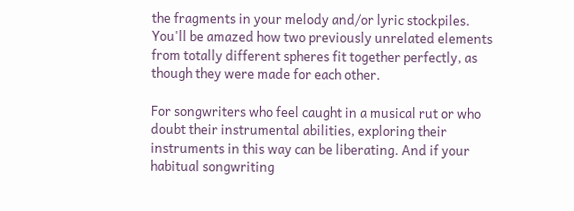the fragments in your melody and/or lyric stockpiles. You'll be amazed how two previously unrelated elements from totally different spheres fit together perfectly, as though they were made for each other.

For songwriters who feel caught in a musical rut or who doubt their instrumental abilities, exploring their instruments in this way can be liberating. And if your habitual songwriting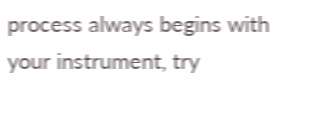process always begins with your instrument, try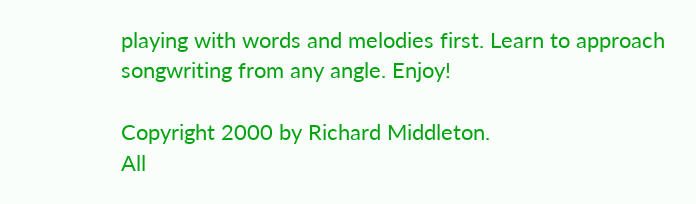playing with words and melodies first. Learn to approach songwriting from any angle. Enjoy!

Copyright 2000 by Richard Middleton.
All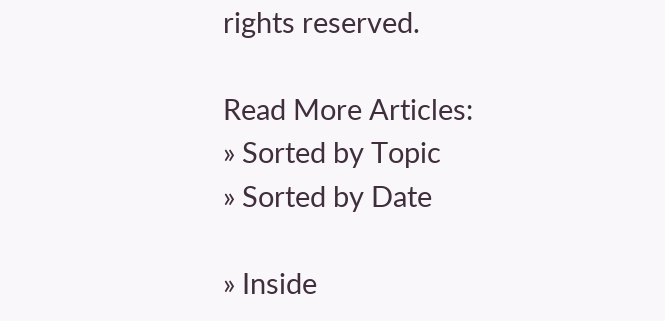rights reserved.

Read More Articles:
» Sorted by Topic
» Sorted by Date

» Inside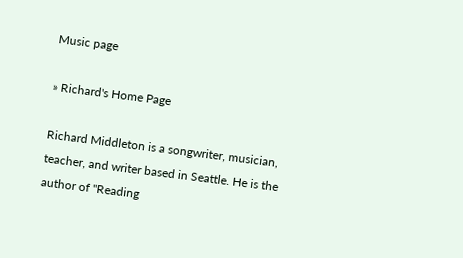Music page

» Richard's Home Page

Richard Middleton is a songwriter, musician, teacher, and writer based in Seattle. He is the author of "Reading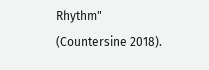Rhythm" (Countersine 2018).